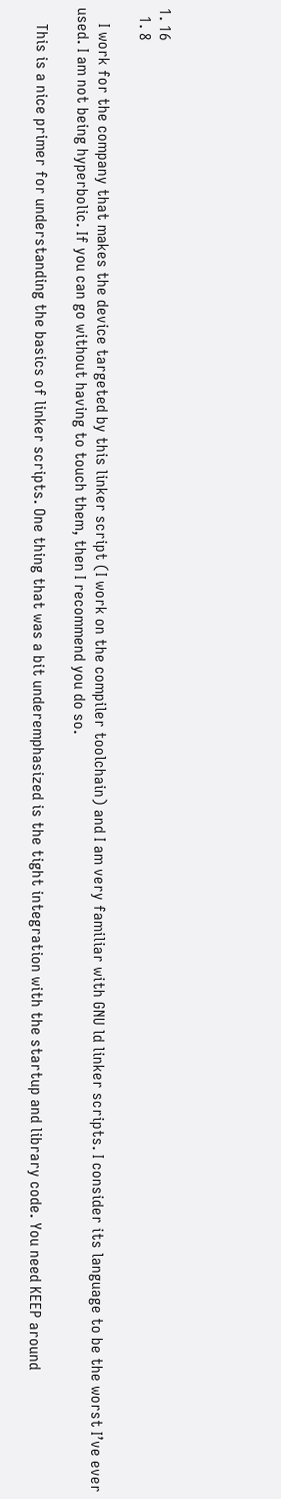1. 16
  1. 8

    I work for the company that makes the device targeted by this linker script (I work on the compiler toolchain) and I am very familiar with GNU ld linker scripts. I consider its language to be the worst I’ve ever used. I am not being hyperbolic. If you can go without having to touch them, then I recommend you do so.

    This is a nice primer for understanding the basics of linker scripts. One thing that was a bit underemphasized is the tight integration with the startup and library code. You need KEEP around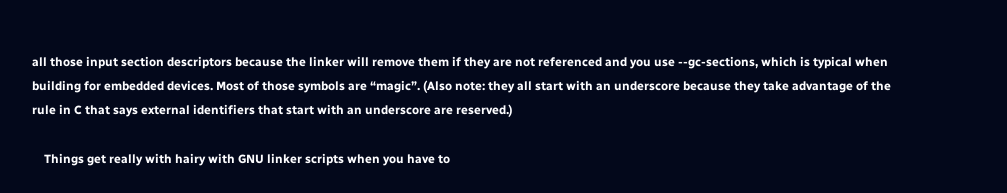all those input section descriptors because the linker will remove them if they are not referenced and you use --gc-sections, which is typical when building for embedded devices. Most of those symbols are “magic”. (Also note: they all start with an underscore because they take advantage of the rule in C that says external identifiers that start with an underscore are reserved.)

    Things get really with hairy with GNU linker scripts when you have to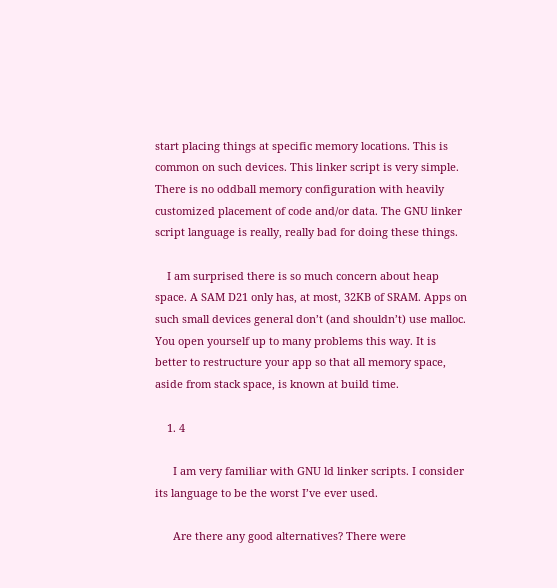start placing things at specific memory locations. This is common on such devices. This linker script is very simple. There is no oddball memory configuration with heavily customized placement of code and/or data. The GNU linker script language is really, really bad for doing these things.

    I am surprised there is so much concern about heap space. A SAM D21 only has, at most, 32KB of SRAM. Apps on such small devices general don’t (and shouldn’t) use malloc. You open yourself up to many problems this way. It is better to restructure your app so that all memory space, aside from stack space, is known at build time.

    1. 4

      I am very familiar with GNU ld linker scripts. I consider its language to be the worst I’ve ever used.

      Are there any good alternatives? There were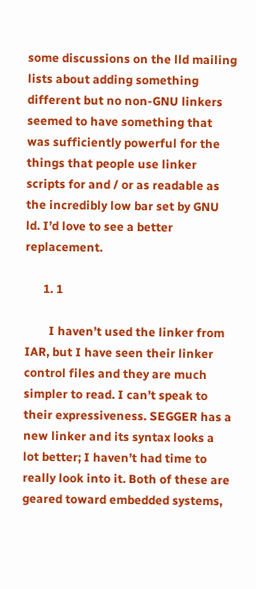some discussions on the lld mailing lists about adding something different but no non-GNU linkers seemed to have something that was sufficiently powerful for the things that people use linker scripts for and / or as readable as the incredibly low bar set by GNU ld. I’d love to see a better replacement.

      1. 1

        I haven’t used the linker from IAR, but I have seen their linker control files and they are much simpler to read. I can’t speak to their expressiveness. SEGGER has a new linker and its syntax looks a lot better; I haven’t had time to really look into it. Both of these are geared toward embedded systems,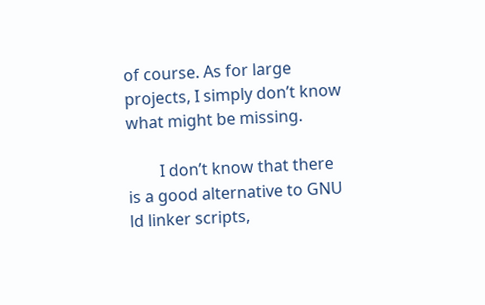of course. As for large projects, I simply don’t know what might be missing.

        I don’t know that there is a good alternative to GNU ld linker scripts,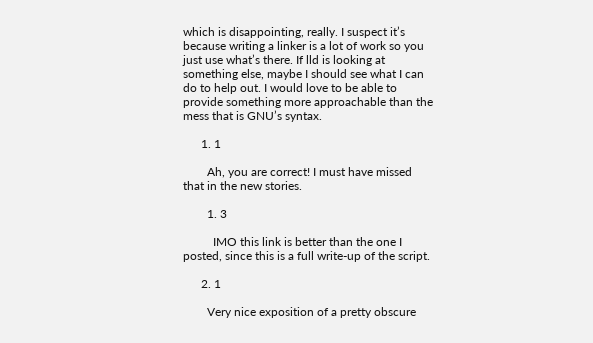which is disappointing, really. I suspect it’s because writing a linker is a lot of work so you just use what’s there. If lld is looking at something else, maybe I should see what I can do to help out. I would love to be able to provide something more approachable than the mess that is GNU’s syntax.

      1. 1

        Ah, you are correct! I must have missed that in the new stories.

        1. 3

          IMO this link is better than the one I posted, since this is a full write-up of the script.

      2. 1

        Very nice exposition of a pretty obscure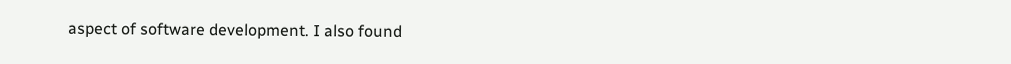aspect of software development. I also found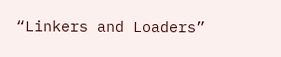“Linkers and Loaders”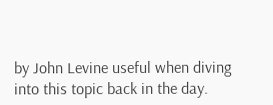by John Levine useful when diving into this topic back in the day.